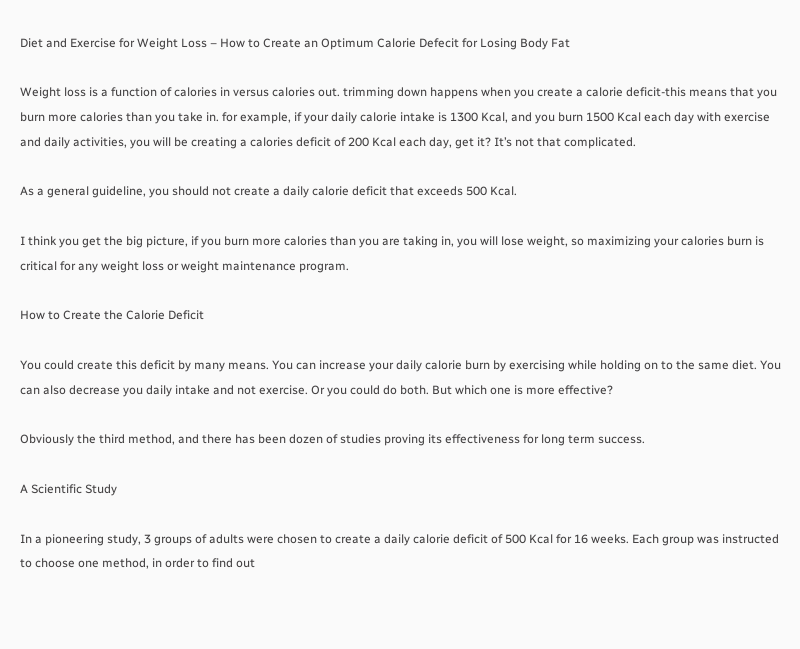Diet and Exercise for Weight Loss – How to Create an Optimum Calorie Defecit for Losing Body Fat

Weight loss is a function of calories in versus calories out. trimming down happens when you create a calorie deficit-this means that you burn more calories than you take in. for example, if your daily calorie intake is 1300 Kcal, and you burn 1500 Kcal each day with exercise and daily activities, you will be creating a calories deficit of 200 Kcal each day, get it? It’s not that complicated.

As a general guideline, you should not create a daily calorie deficit that exceeds 500 Kcal.

I think you get the big picture, if you burn more calories than you are taking in, you will lose weight, so maximizing your calories burn is critical for any weight loss or weight maintenance program.

How to Create the Calorie Deficit

You could create this deficit by many means. You can increase your daily calorie burn by exercising while holding on to the same diet. You can also decrease you daily intake and not exercise. Or you could do both. But which one is more effective?

Obviously the third method, and there has been dozen of studies proving its effectiveness for long term success.

A Scientific Study

In a pioneering study, 3 groups of adults were chosen to create a daily calorie deficit of 500 Kcal for 16 weeks. Each group was instructed to choose one method, in order to find out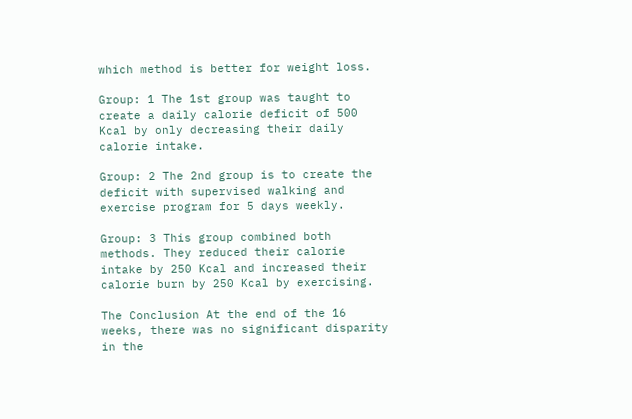which method is better for weight loss.

Group: 1 The 1st group was taught to create a daily calorie deficit of 500 Kcal by only decreasing their daily calorie intake.

Group: 2 The 2nd group is to create the deficit with supervised walking and exercise program for 5 days weekly.

Group: 3 This group combined both methods. They reduced their calorie intake by 250 Kcal and increased their calorie burn by 250 Kcal by exercising.

The Conclusion At the end of the 16 weeks, there was no significant disparity in the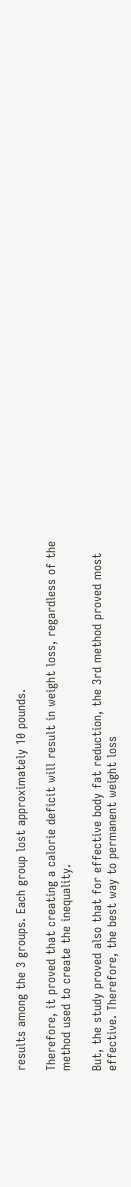results among the 3 groups. Each group lost approximately 10 pounds.

Therefore, it proved that creating a calorie deficit will result in weight loss, regardless of the method used to create the inequality.

But, the study proved also that for effective body fat reduction, the 3rd method proved most effective. Therefore, the best way to permanent weight loss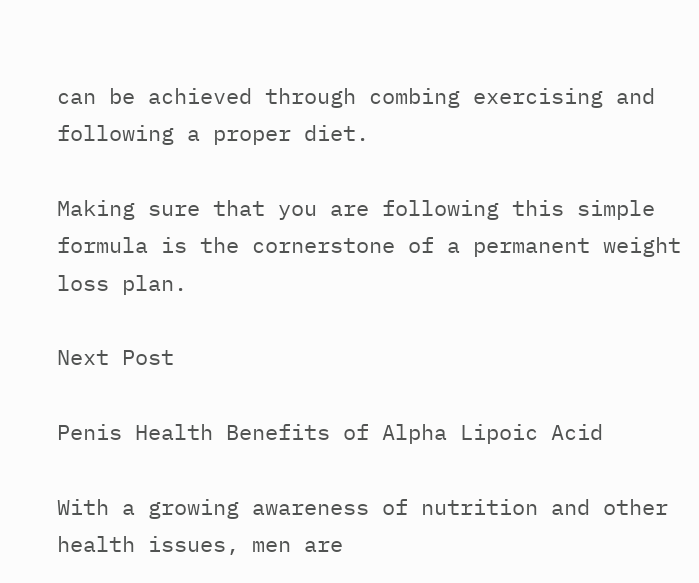can be achieved through combing exercising and following a proper diet.

Making sure that you are following this simple formula is the cornerstone of a permanent weight loss plan.

Next Post

Penis Health Benefits of Alpha Lipoic Acid

With a growing awareness of nutrition and other health issues, men are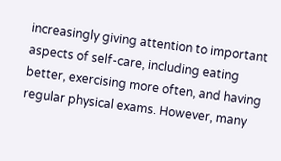increasingly giving attention to important aspects of self-care, including eating better, exercising more often, and having regular physical exams. However, many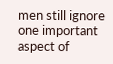men still ignore one important aspect of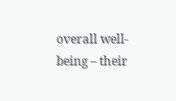overall well-being – their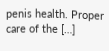penis health. Proper care of the […]